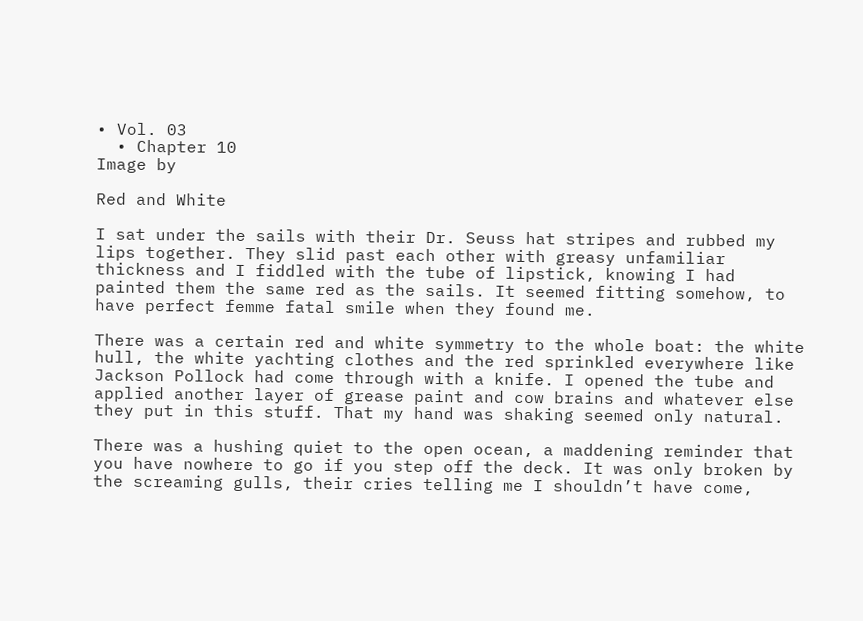• Vol. 03
  • Chapter 10
Image by

Red and White

I sat under the sails with their Dr. Seuss hat stripes and rubbed my lips together. They slid past each other with greasy unfamiliar thickness and I fiddled with the tube of lipstick, knowing I had painted them the same red as the sails. It seemed fitting somehow, to have perfect femme fatal smile when they found me.

There was a certain red and white symmetry to the whole boat: the white hull, the white yachting clothes and the red sprinkled everywhere like Jackson Pollock had come through with a knife. I opened the tube and applied another layer of grease paint and cow brains and whatever else they put in this stuff. That my hand was shaking seemed only natural.

There was a hushing quiet to the open ocean, a maddening reminder that you have nowhere to go if you step off the deck. It was only broken by the screaming gulls, their cries telling me I shouldn’t have come,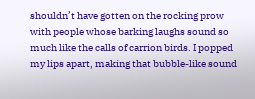shouldn’t have gotten on the rocking prow with people whose barking laughs sound so much like the calls of carrion birds. I popped my lips apart, making that bubble-like sound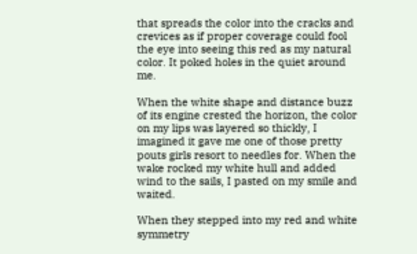that spreads the color into the cracks and crevices as if proper coverage could fool the eye into seeing this red as my natural color. It poked holes in the quiet around me.

When the white shape and distance buzz of its engine crested the horizon, the color on my lips was layered so thickly, I imagined it gave me one of those pretty pouts girls resort to needles for. When the wake rocked my white hull and added wind to the sails, I pasted on my smile and waited.

When they stepped into my red and white symmetry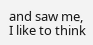and saw me, I like to think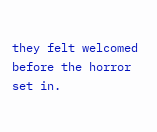they felt welcomed before the horror set in.